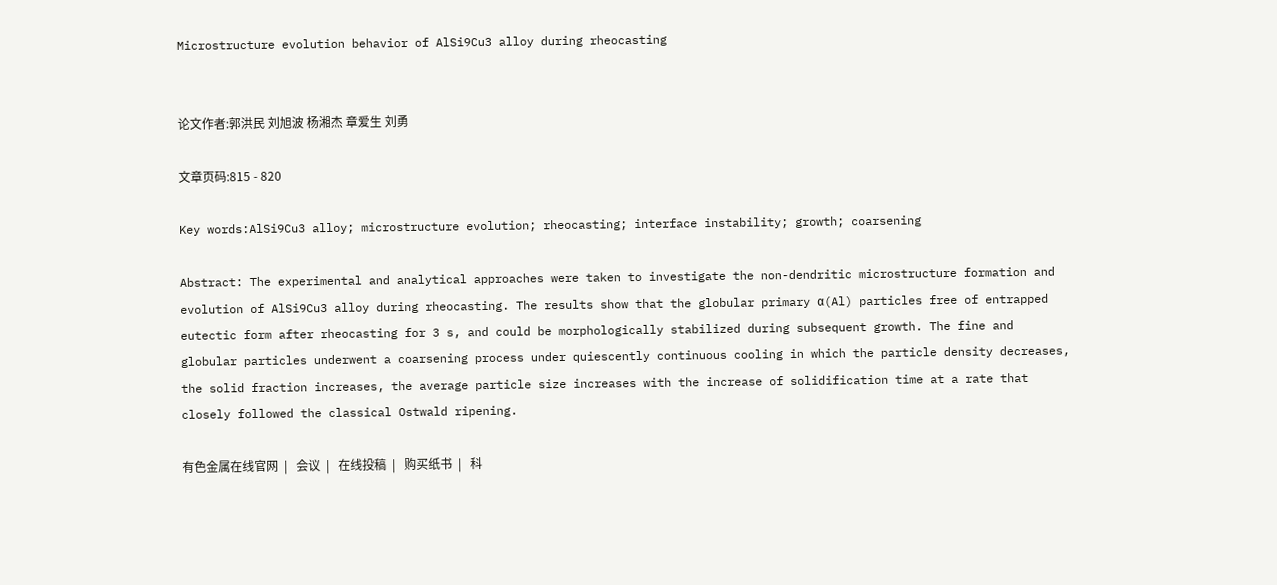Microstructure evolution behavior of AlSi9Cu3 alloy during rheocasting


论文作者:郭洪民 刘旭波 杨湘杰 章爱生 刘勇

文章页码:815 - 820

Key words:AlSi9Cu3 alloy; microstructure evolution; rheocasting; interface instability; growth; coarsening

Abstract: The experimental and analytical approaches were taken to investigate the non-dendritic microstructure formation and evolution of AlSi9Cu3 alloy during rheocasting. The results show that the globular primary α(Al) particles free of entrapped eutectic form after rheocasting for 3 s, and could be morphologically stabilized during subsequent growth. The fine and globular particles underwent a coarsening process under quiescently continuous cooling in which the particle density decreases, the solid fraction increases, the average particle size increases with the increase of solidification time at a rate that closely followed the classical Ostwald ripening.

有色金属在线官网  |   会议  |   在线投稿  |   购买纸书  |   科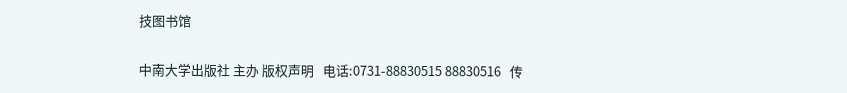技图书馆

中南大学出版社 主办 版权声明   电话:0731-88830515 88830516   传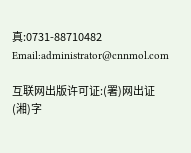真:0731-88710482   Email:administrator@cnnmol.com

互联网出版许可证:(署)网出证(湘)字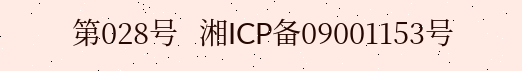第028号   湘ICP备09001153号